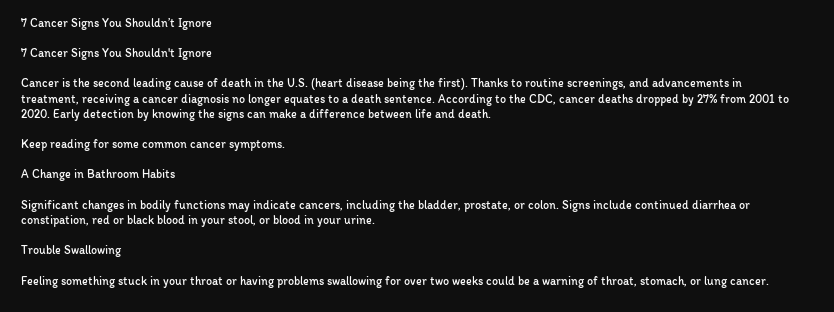7 Cancer Signs You Shouldn’t Ignore

7 Cancer Signs You Shouldn't Ignore

Cancer is the second leading cause of death in the U.S. (heart disease being the first). Thanks to routine screenings, and advancements in treatment, receiving a cancer diagnosis no longer equates to a death sentence. According to the CDC, cancer deaths dropped by 27% from 2001 to 2020. Early detection by knowing the signs can make a difference between life and death.

Keep reading for some common cancer symptoms.

A Change in Bathroom Habits

Significant changes in bodily functions may indicate cancers, including the bladder, prostate, or colon. Signs include continued diarrhea or constipation, red or black blood in your stool, or blood in your urine.

Trouble Swallowing

Feeling something stuck in your throat or having problems swallowing for over two weeks could be a warning of throat, stomach, or lung cancer.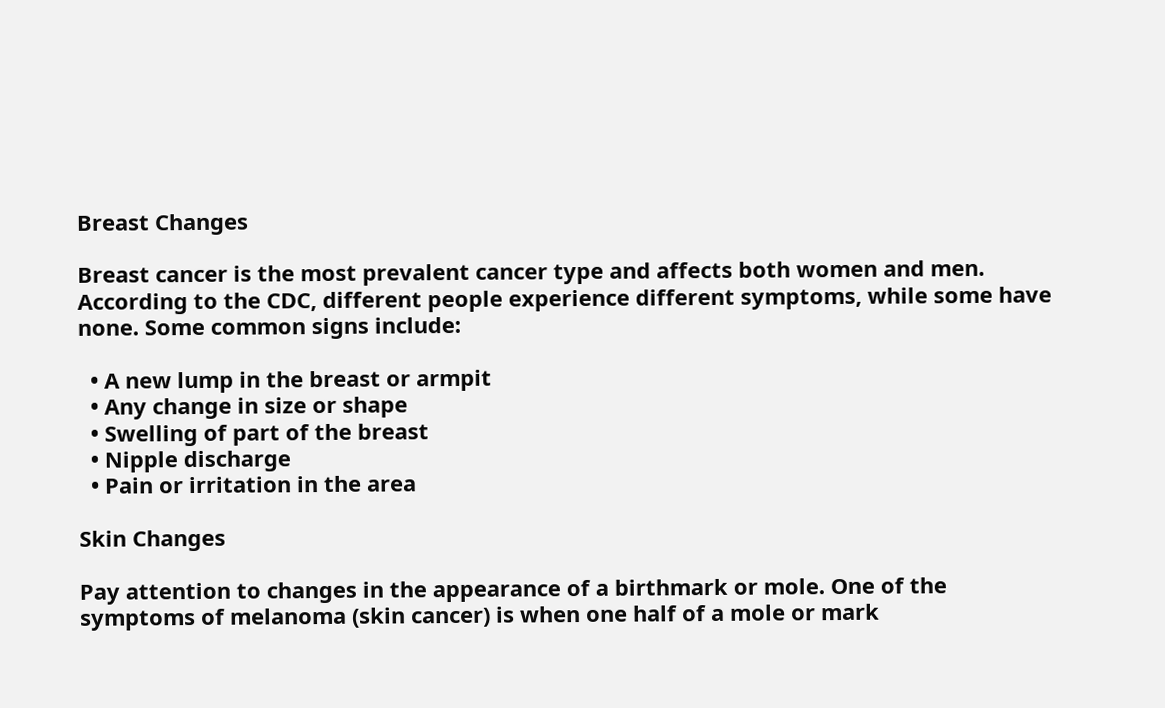Breast Changes

Breast cancer is the most prevalent cancer type and affects both women and men. According to the CDC, different people experience different symptoms, while some have none. Some common signs include:

  • A new lump in the breast or armpit
  • Any change in size or shape
  • Swelling of part of the breast
  • Nipple discharge
  • Pain or irritation in the area

Skin Changes

Pay attention to changes in the appearance of a birthmark or mole. One of the symptoms of melanoma (skin cancer) is when one half of a mole or mark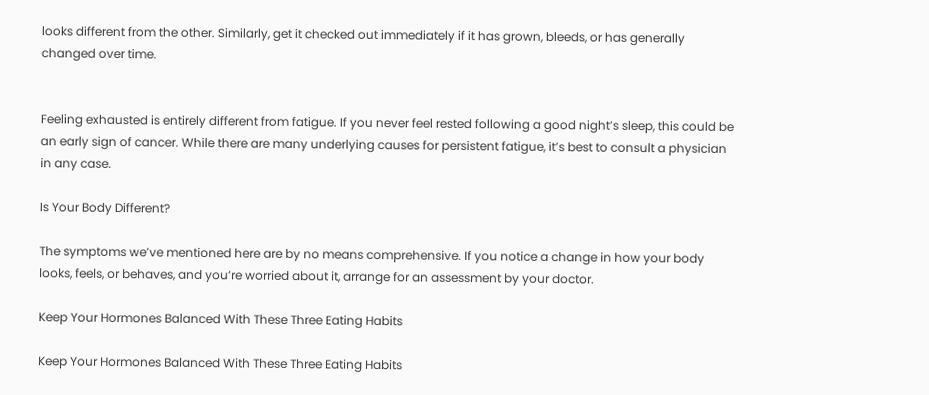looks different from the other. Similarly, get it checked out immediately if it has grown, bleeds, or has generally changed over time.


Feeling exhausted is entirely different from fatigue. If you never feel rested following a good night’s sleep, this could be an early sign of cancer. While there are many underlying causes for persistent fatigue, it’s best to consult a physician in any case.

Is Your Body Different?

The symptoms we’ve mentioned here are by no means comprehensive. If you notice a change in how your body looks, feels, or behaves, and you’re worried about it, arrange for an assessment by your doctor.

Keep Your Hormones Balanced With These Three Eating Habits

Keep Your Hormones Balanced With These Three Eating Habits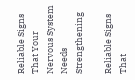Reliable Signs That Your Nervous System Needs Strengthening

Reliable Signs That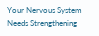Your Nervous System Needs Strengthening